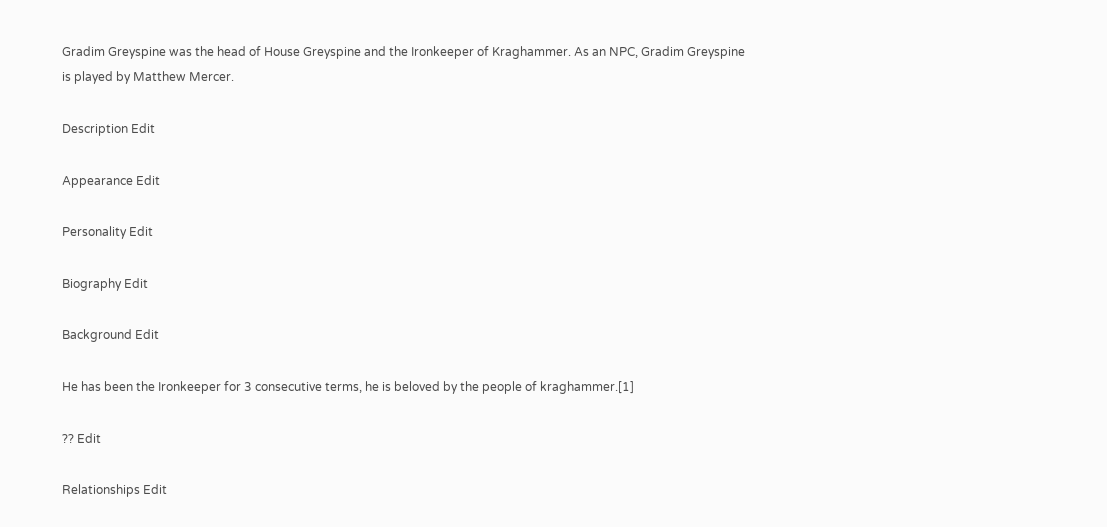Gradim Greyspine was the head of House Greyspine and the Ironkeeper of Kraghammer. As an NPC, Gradim Greyspine is played by Matthew Mercer.

Description Edit

Appearance Edit

Personality Edit

Biography Edit

Background Edit

He has been the Ironkeeper for 3 consecutive terms, he is beloved by the people of kraghammer.[1]

?? Edit

Relationships Edit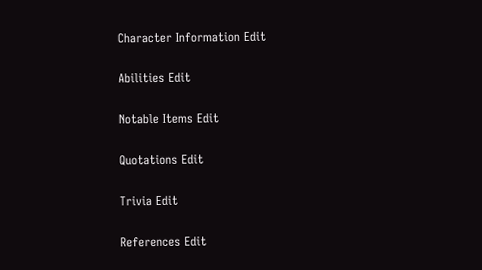Character Information Edit

Abilities Edit

Notable Items Edit

Quotations Edit

Trivia Edit

References Edit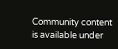Community content is available under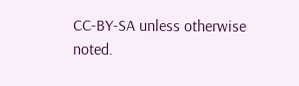CC-BY-SA unless otherwise noted.